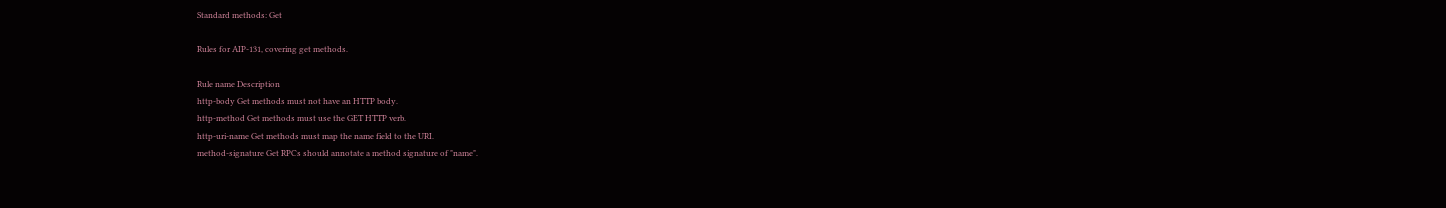Standard methods: Get

Rules for AIP-131, covering get methods.

Rule name Description
http-body Get methods must not have an HTTP body.
http-method Get methods must use the GET HTTP verb.
http-uri-name Get methods must map the name field to the URI.
method-signature Get RPCs should annotate a method signature of "name".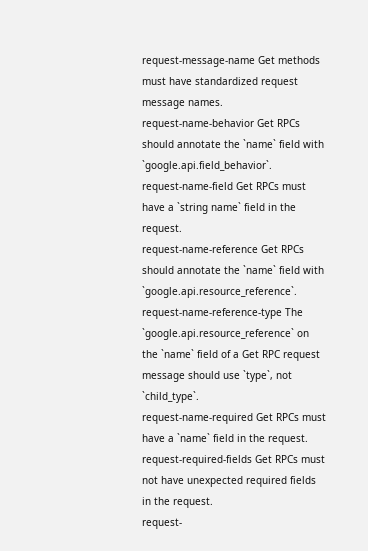request-message-name Get methods must have standardized request message names.
request-name-behavior Get RPCs should annotate the `name` field with `google.api.field_behavior`.
request-name-field Get RPCs must have a `string name` field in the request.
request-name-reference Get RPCs should annotate the `name` field with `google.api.resource_reference`.
request-name-reference-type The `google.api.resource_reference` on the `name` field of a Get RPC request message should use `type`, not `child_type`.
request-name-required Get RPCs must have a `name` field in the request.
request-required-fields Get RPCs must not have unexpected required fields in the request.
request-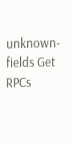unknown-fields Get RPCs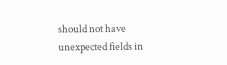should not have unexpected fields in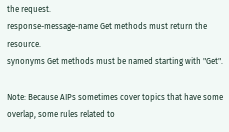the request.
response-message-name Get methods must return the resource.
synonyms Get methods must be named starting with "Get".

Note: Because AIPs sometimes cover topics that have some overlap, some rules related to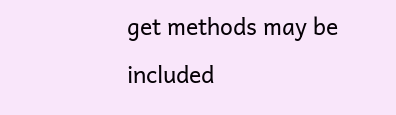get methods may be included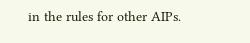in the rules for other AIPs.